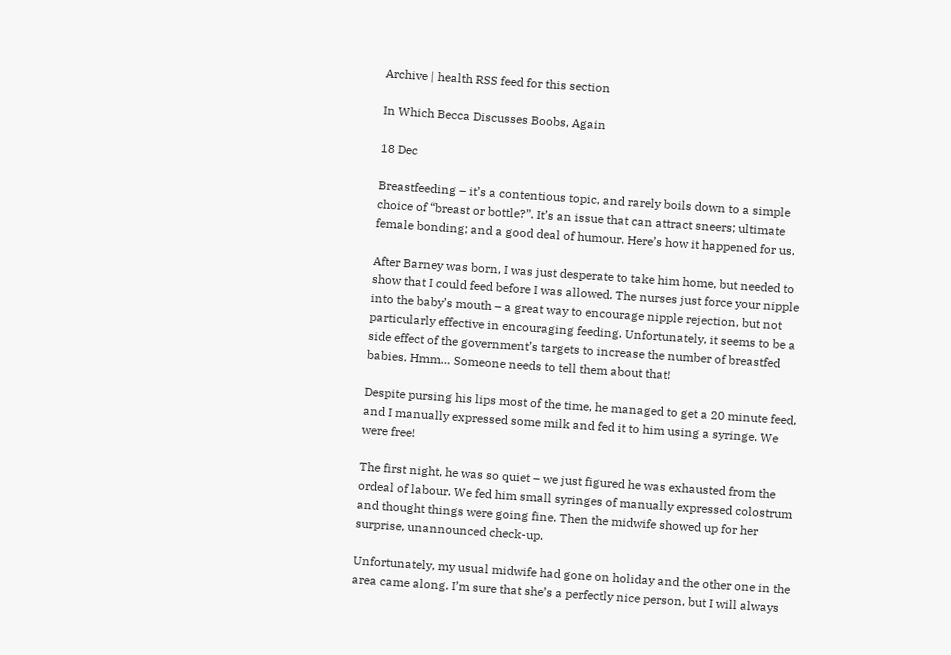Archive | health RSS feed for this section

In Which Becca Discusses Boobs, Again

18 Dec

Breastfeeding – it’s a contentious topic, and rarely boils down to a simple choice of “breast or bottle?”. It’s an issue that can attract sneers; ultimate female bonding; and a good deal of humour. Here’s how it happened for us.

After Barney was born, I was just desperate to take him home, but needed to show that I could feed before I was allowed. The nurses just force your nipple into the baby’s mouth – a great way to encourage nipple rejection, but not particularly effective in encouraging feeding. Unfortunately, it seems to be a side effect of the government’s targets to increase the number of breastfed babies. Hmm… Someone needs to tell them about that!

Despite pursing his lips most of the time, he managed to get a 20 minute feed, and I manually expressed some milk and fed it to him using a syringe. We were free!

The first night, he was so quiet – we just figured he was exhausted from the ordeal of labour. We fed him small syringes of manually expressed colostrum and thought things were going fine. Then the midwife showed up for her surprise, unannounced check-up.

Unfortunately, my usual midwife had gone on holiday and the other one in the area came along. I’m sure that she’s a perfectly nice person, but I will always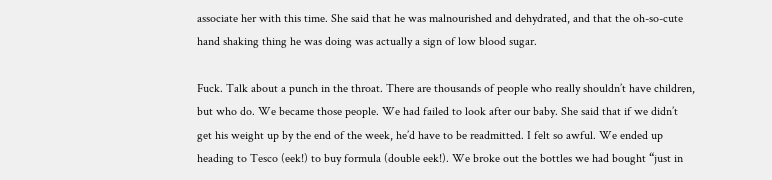associate her with this time. She said that he was malnourished and dehydrated, and that the oh-so-cute hand shaking thing he was doing was actually a sign of low blood sugar.

Fuck. Talk about a punch in the throat. There are thousands of people who really shouldn’t have children, but who do. We became those people. We had failed to look after our baby. She said that if we didn’t get his weight up by the end of the week, he’d have to be readmitted. I felt so awful. We ended up heading to Tesco (eek!) to buy formula (double eek!). We broke out the bottles we had bought “just in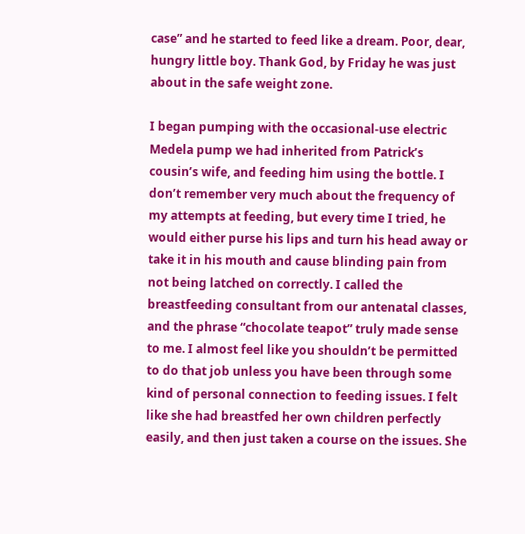case” and he started to feed like a dream. Poor, dear, hungry little boy. Thank God, by Friday he was just about in the safe weight zone.

I began pumping with the occasional-use electric Medela pump we had inherited from Patrick’s cousin’s wife, and feeding him using the bottle. I don’t remember very much about the frequency of my attempts at feeding, but every time I tried, he would either purse his lips and turn his head away or take it in his mouth and cause blinding pain from not being latched on correctly. I called the breastfeeding consultant from our antenatal classes, and the phrase “chocolate teapot” truly made sense to me. I almost feel like you shouldn’t be permitted to do that job unless you have been through some kind of personal connection to feeding issues. I felt like she had breastfed her own children perfectly easily, and then just taken a course on the issues. She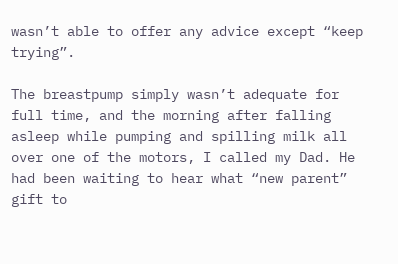wasn’t able to offer any advice except “keep trying”.

The breastpump simply wasn’t adequate for full time, and the morning after falling asleep while pumping and spilling milk all over one of the motors, I called my Dad. He had been waiting to hear what “new parent” gift to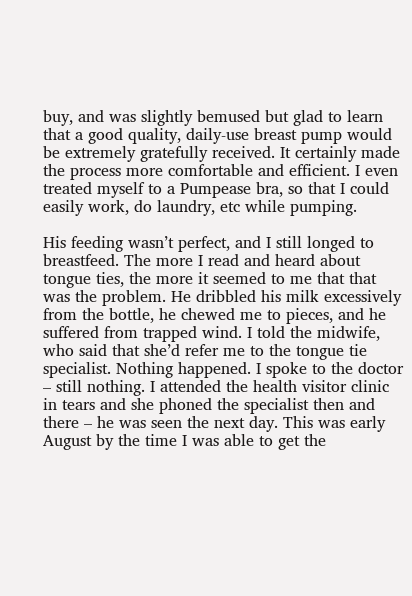buy, and was slightly bemused but glad to learn that a good quality, daily-use breast pump would be extremely gratefully received. It certainly made the process more comfortable and efficient. I even treated myself to a Pumpease bra, so that I could easily work, do laundry, etc while pumping.

His feeding wasn’t perfect, and I still longed to breastfeed. The more I read and heard about tongue ties, the more it seemed to me that that was the problem. He dribbled his milk excessively from the bottle, he chewed me to pieces, and he suffered from trapped wind. I told the midwife, who said that she’d refer me to the tongue tie specialist. Nothing happened. I spoke to the doctor – still nothing. I attended the health visitor clinic in tears and she phoned the specialist then and there – he was seen the next day. This was early August by the time I was able to get the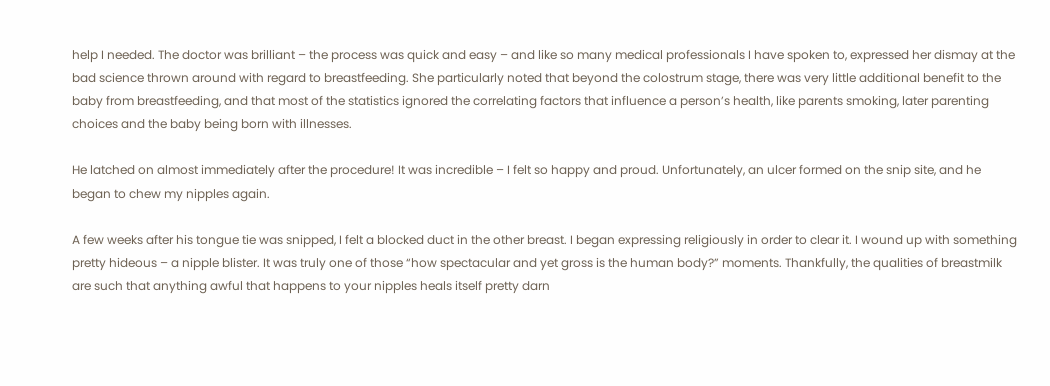help I needed. The doctor was brilliant – the process was quick and easy – and like so many medical professionals I have spoken to, expressed her dismay at the bad science thrown around with regard to breastfeeding. She particularly noted that beyond the colostrum stage, there was very little additional benefit to the baby from breastfeeding, and that most of the statistics ignored the correlating factors that influence a person’s health, like parents smoking, later parenting choices and the baby being born with illnesses.

He latched on almost immediately after the procedure! It was incredible – I felt so happy and proud. Unfortunately, an ulcer formed on the snip site, and he began to chew my nipples again.

A few weeks after his tongue tie was snipped, I felt a blocked duct in the other breast. I began expressing religiously in order to clear it. I wound up with something pretty hideous – a nipple blister. It was truly one of those “how spectacular and yet gross is the human body?” moments. Thankfully, the qualities of breastmilk are such that anything awful that happens to your nipples heals itself pretty darn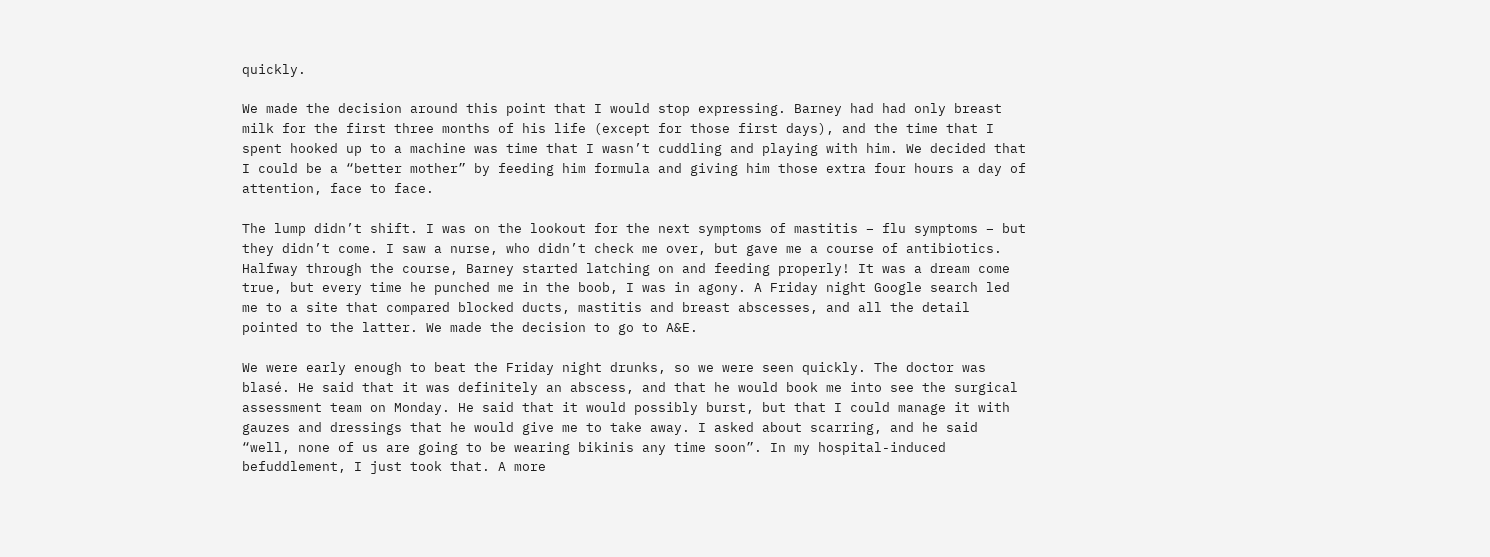quickly.

We made the decision around this point that I would stop expressing. Barney had had only breast milk for the first three months of his life (except for those first days), and the time that I spent hooked up to a machine was time that I wasn’t cuddling and playing with him. We decided that I could be a “better mother” by feeding him formula and giving him those extra four hours a day of attention, face to face.

The lump didn’t shift. I was on the lookout for the next symptoms of mastitis – flu symptoms – but they didn’t come. I saw a nurse, who didn’t check me over, but gave me a course of antibiotics. Halfway through the course, Barney started latching on and feeding properly! It was a dream come true, but every time he punched me in the boob, I was in agony. A Friday night Google search led me to a site that compared blocked ducts, mastitis and breast abscesses, and all the detail pointed to the latter. We made the decision to go to A&E.

We were early enough to beat the Friday night drunks, so we were seen quickly. The doctor was blasé. He said that it was definitely an abscess, and that he would book me into see the surgical assessment team on Monday. He said that it would possibly burst, but that I could manage it with gauzes and dressings that he would give me to take away. I asked about scarring, and he said “well, none of us are going to be wearing bikinis any time soon”. In my hospital-induced befuddlement, I just took that. A more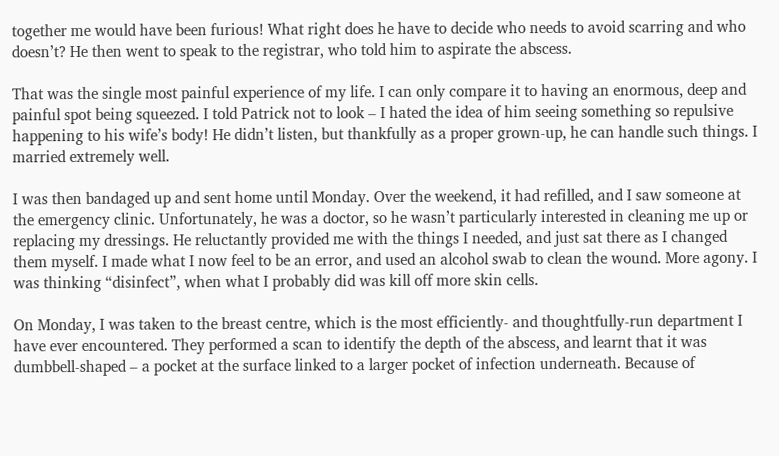together me would have been furious! What right does he have to decide who needs to avoid scarring and who doesn’t? He then went to speak to the registrar, who told him to aspirate the abscess.

That was the single most painful experience of my life. I can only compare it to having an enormous, deep and painful spot being squeezed. I told Patrick not to look – I hated the idea of him seeing something so repulsive happening to his wife’s body! He didn’t listen, but thankfully as a proper grown-up, he can handle such things. I married extremely well.

I was then bandaged up and sent home until Monday. Over the weekend, it had refilled, and I saw someone at the emergency clinic. Unfortunately, he was a doctor, so he wasn’t particularly interested in cleaning me up or replacing my dressings. He reluctantly provided me with the things I needed, and just sat there as I changed them myself. I made what I now feel to be an error, and used an alcohol swab to clean the wound. More agony. I was thinking “disinfect”, when what I probably did was kill off more skin cells.

On Monday, I was taken to the breast centre, which is the most efficiently- and thoughtfully-run department I have ever encountered. They performed a scan to identify the depth of the abscess, and learnt that it was dumbbell-shaped – a pocket at the surface linked to a larger pocket of infection underneath. Because of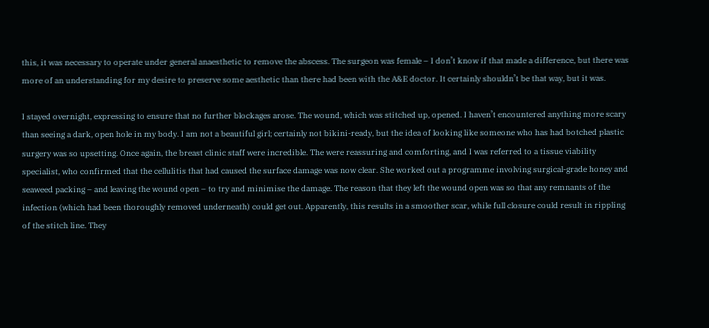this, it was necessary to operate under general anaesthetic to remove the abscess. The surgeon was female – I don’t know if that made a difference, but there was more of an understanding for my desire to preserve some aesthetic than there had been with the A&E doctor. It certainly shouldn’t be that way, but it was.

I stayed overnight, expressing to ensure that no further blockages arose. The wound, which was stitched up, opened. I haven’t encountered anything more scary than seeing a dark, open hole in my body. I am not a beautiful girl; certainly not bikini-ready, but the idea of looking like someone who has had botched plastic surgery was so upsetting. Once again, the breast clinic staff were incredible. The were reassuring and comforting, and I was referred to a tissue viability specialist, who confirmed that the cellulitis that had caused the surface damage was now clear. She worked out a programme involving surgical-grade honey and seaweed packing – and leaving the wound open – to try and minimise the damage. The reason that they left the wound open was so that any remnants of the infection (which had been thoroughly removed underneath) could get out. Apparently, this results in a smoother scar, while full closure could result in rippling of the stitch line. They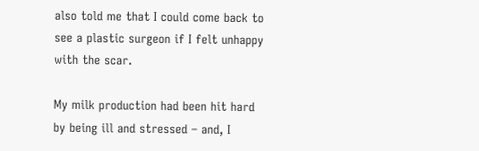also told me that I could come back to see a plastic surgeon if I felt unhappy with the scar.

My milk production had been hit hard by being ill and stressed – and, I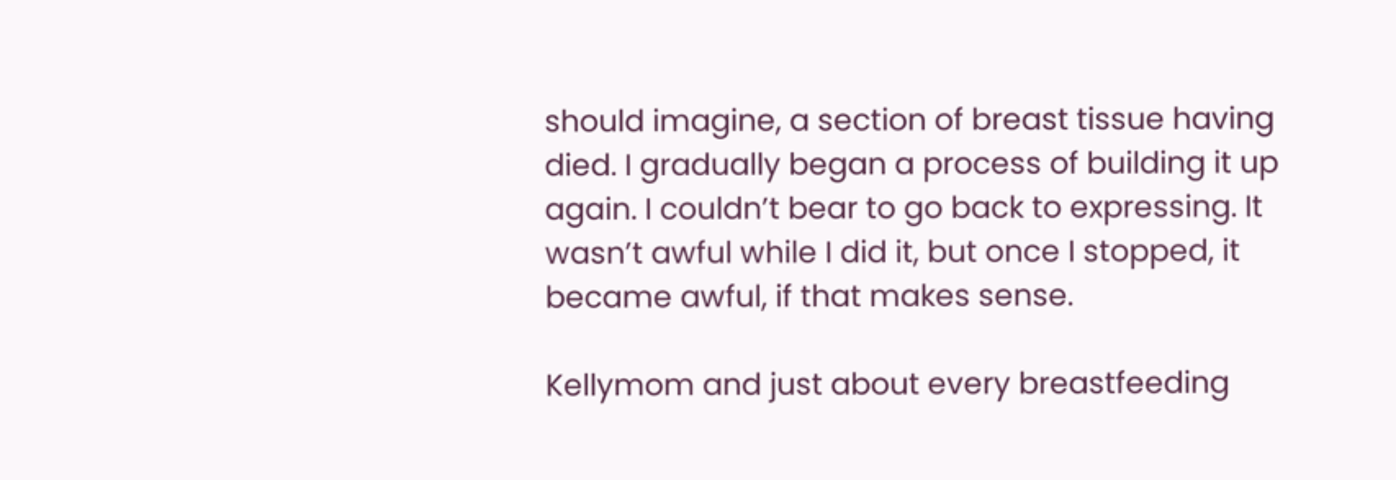should imagine, a section of breast tissue having died. I gradually began a process of building it up again. I couldn’t bear to go back to expressing. It wasn’t awful while I did it, but once I stopped, it became awful, if that makes sense.

Kellymom and just about every breastfeeding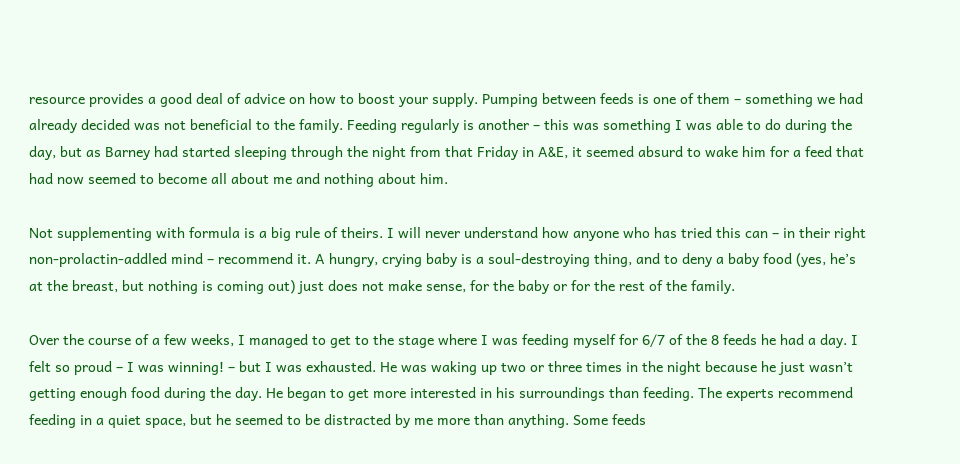resource provides a good deal of advice on how to boost your supply. Pumping between feeds is one of them – something we had already decided was not beneficial to the family. Feeding regularly is another – this was something I was able to do during the day, but as Barney had started sleeping through the night from that Friday in A&E, it seemed absurd to wake him for a feed that had now seemed to become all about me and nothing about him.

Not supplementing with formula is a big rule of theirs. I will never understand how anyone who has tried this can – in their right non-prolactin-addled mind – recommend it. A hungry, crying baby is a soul-destroying thing, and to deny a baby food (yes, he’s at the breast, but nothing is coming out) just does not make sense, for the baby or for the rest of the family.

Over the course of a few weeks, I managed to get to the stage where I was feeding myself for 6/7 of the 8 feeds he had a day. I felt so proud – I was winning! – but I was exhausted. He was waking up two or three times in the night because he just wasn’t getting enough food during the day. He began to get more interested in his surroundings than feeding. The experts recommend feeding in a quiet space, but he seemed to be distracted by me more than anything. Some feeds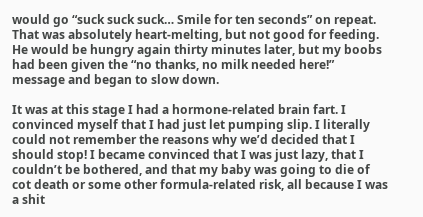would go “suck suck suck… Smile for ten seconds” on repeat. That was absolutely heart-melting, but not good for feeding. He would be hungry again thirty minutes later, but my boobs had been given the “no thanks, no milk needed here!” message and began to slow down.

It was at this stage I had a hormone-related brain fart. I convinced myself that I had just let pumping slip. I literally could not remember the reasons why we’d decided that I should stop! I became convinced that I was just lazy, that I couldn’t be bothered, and that my baby was going to die of cot death or some other formula-related risk, all because I was a shit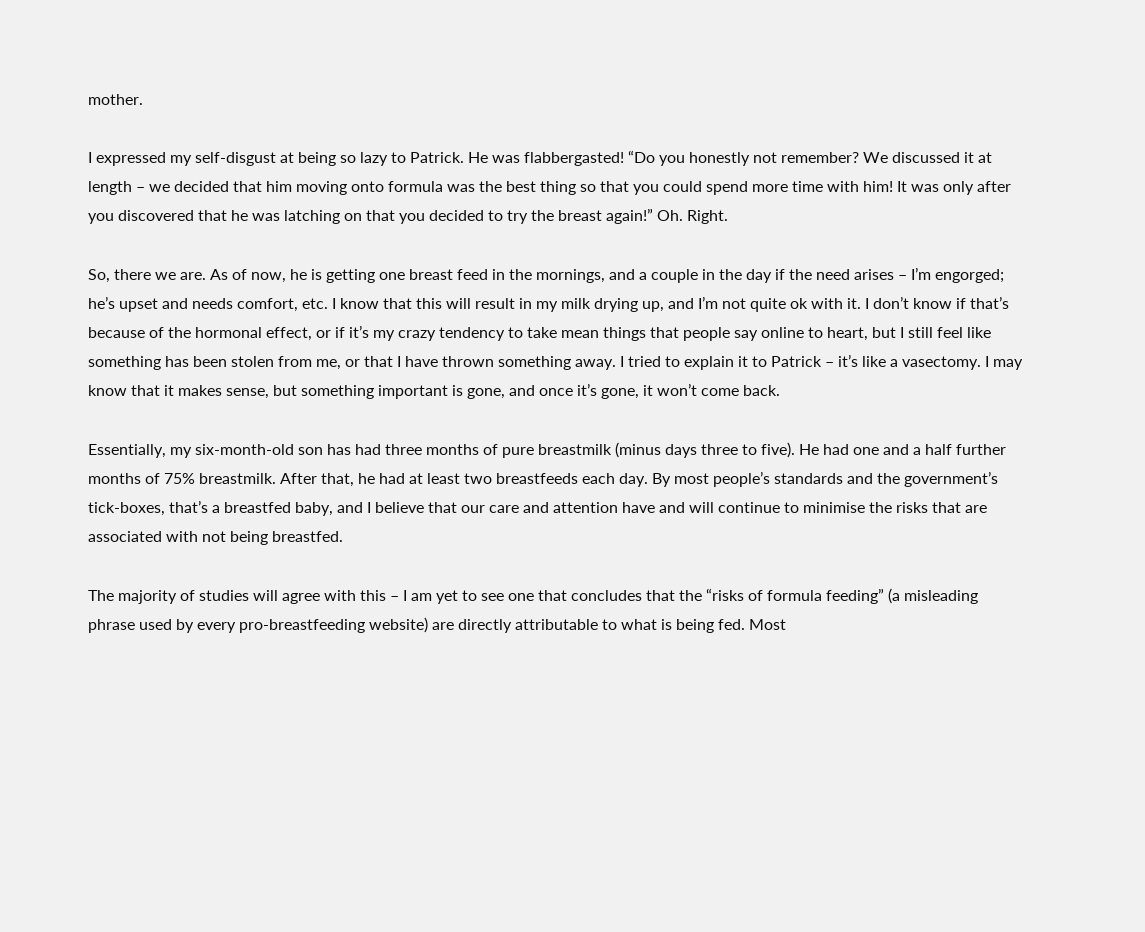mother.

I expressed my self-disgust at being so lazy to Patrick. He was flabbergasted! “Do you honestly not remember? We discussed it at length – we decided that him moving onto formula was the best thing so that you could spend more time with him! It was only after you discovered that he was latching on that you decided to try the breast again!” Oh. Right.

So, there we are. As of now, he is getting one breast feed in the mornings, and a couple in the day if the need arises – I’m engorged; he’s upset and needs comfort, etc. I know that this will result in my milk drying up, and I’m not quite ok with it. I don’t know if that’s because of the hormonal effect, or if it’s my crazy tendency to take mean things that people say online to heart, but I still feel like something has been stolen from me, or that I have thrown something away. I tried to explain it to Patrick – it’s like a vasectomy. I may know that it makes sense, but something important is gone, and once it’s gone, it won’t come back.

Essentially, my six-month-old son has had three months of pure breastmilk (minus days three to five). He had one and a half further months of 75% breastmilk. After that, he had at least two breastfeeds each day. By most people’s standards and the government’s tick-boxes, that’s a breastfed baby, and I believe that our care and attention have and will continue to minimise the risks that are associated with not being breastfed.

The majority of studies will agree with this – I am yet to see one that concludes that the “risks of formula feeding” (a misleading phrase used by every pro-breastfeeding website) are directly attributable to what is being fed. Most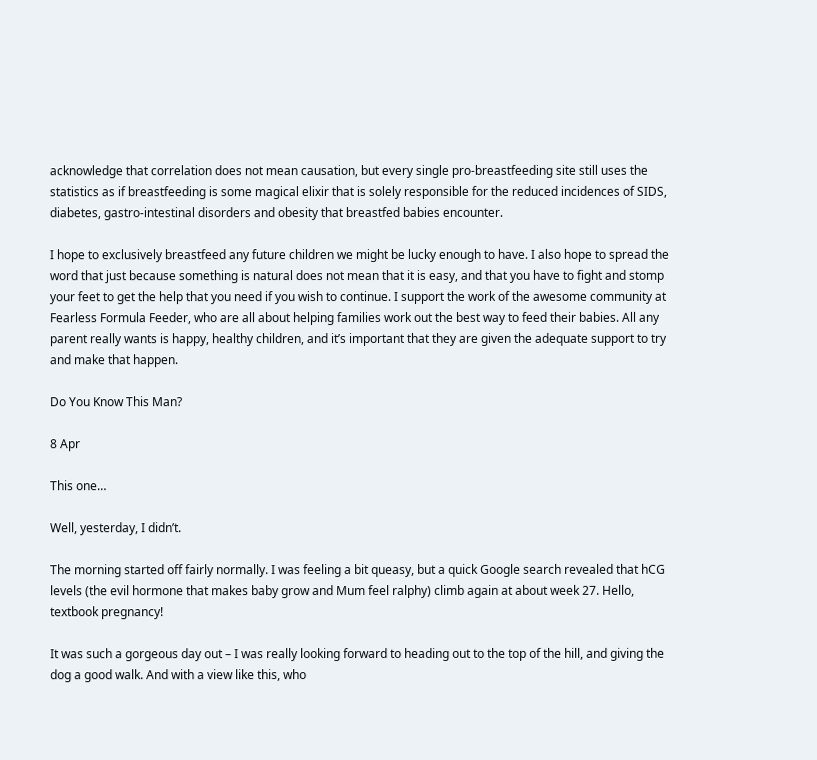acknowledge that correlation does not mean causation, but every single pro-breastfeeding site still uses the statistics as if breastfeeding is some magical elixir that is solely responsible for the reduced incidences of SIDS, diabetes, gastro-intestinal disorders and obesity that breastfed babies encounter.

I hope to exclusively breastfeed any future children we might be lucky enough to have. I also hope to spread the word that just because something is natural does not mean that it is easy, and that you have to fight and stomp your feet to get the help that you need if you wish to continue. I support the work of the awesome community at Fearless Formula Feeder, who are all about helping families work out the best way to feed their babies. All any parent really wants is happy, healthy children, and it’s important that they are given the adequate support to try and make that happen.

Do You Know This Man?

8 Apr

This one…

Well, yesterday, I didn’t.

The morning started off fairly normally. I was feeling a bit queasy, but a quick Google search revealed that hCG levels (the evil hormone that makes baby grow and Mum feel ralphy) climb again at about week 27. Hello, textbook pregnancy!

It was such a gorgeous day out – I was really looking forward to heading out to the top of the hill, and giving the dog a good walk. And with a view like this, who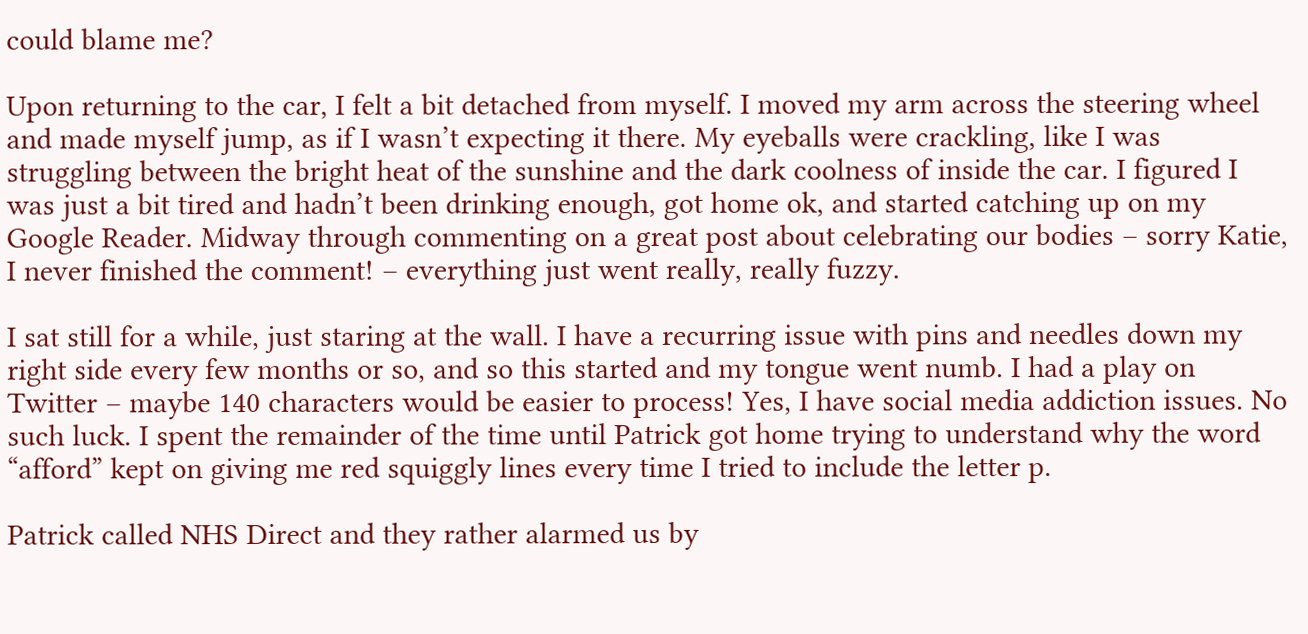could blame me?

Upon returning to the car, I felt a bit detached from myself. I moved my arm across the steering wheel and made myself jump, as if I wasn’t expecting it there. My eyeballs were crackling, like I was struggling between the bright heat of the sunshine and the dark coolness of inside the car. I figured I was just a bit tired and hadn’t been drinking enough, got home ok, and started catching up on my Google Reader. Midway through commenting on a great post about celebrating our bodies – sorry Katie, I never finished the comment! – everything just went really, really fuzzy.

I sat still for a while, just staring at the wall. I have a recurring issue with pins and needles down my right side every few months or so, and so this started and my tongue went numb. I had a play on Twitter – maybe 140 characters would be easier to process! Yes, I have social media addiction issues. No such luck. I spent the remainder of the time until Patrick got home trying to understand why the word “afford” kept on giving me red squiggly lines every time I tried to include the letter p.

Patrick called NHS Direct and they rather alarmed us by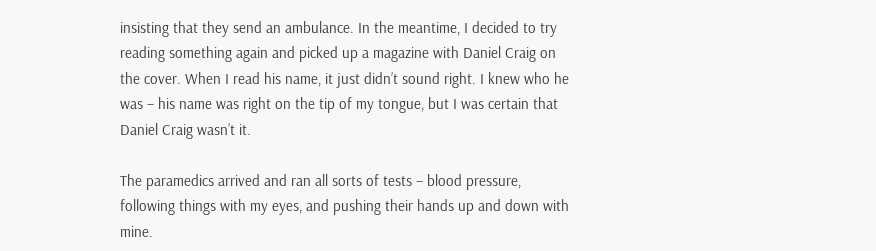insisting that they send an ambulance. In the meantime, I decided to try reading something again and picked up a magazine with Daniel Craig on the cover. When I read his name, it just didn’t sound right. I knew who he was – his name was right on the tip of my tongue, but I was certain that Daniel Craig wasn’t it.

The paramedics arrived and ran all sorts of tests – blood pressure, following things with my eyes, and pushing their hands up and down with mine.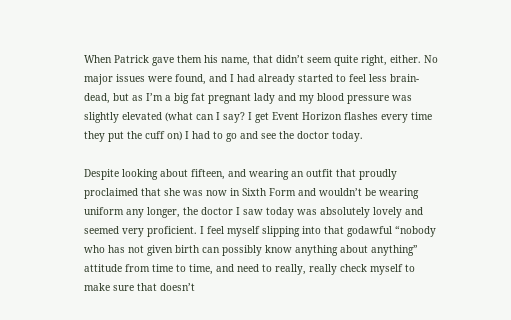When Patrick gave them his name, that didn’t seem quite right, either. No major issues were found, and I had already started to feel less brain-dead, but as I’m a big fat pregnant lady and my blood pressure was slightly elevated (what can I say? I get Event Horizon flashes every time they put the cuff on) I had to go and see the doctor today.

Despite looking about fifteen, and wearing an outfit that proudly proclaimed that she was now in Sixth Form and wouldn’t be wearing uniform any longer, the doctor I saw today was absolutely lovely and seemed very proficient. I feel myself slipping into that godawful “nobody who has not given birth can possibly know anything about anything” attitude from time to time, and need to really, really check myself to make sure that doesn’t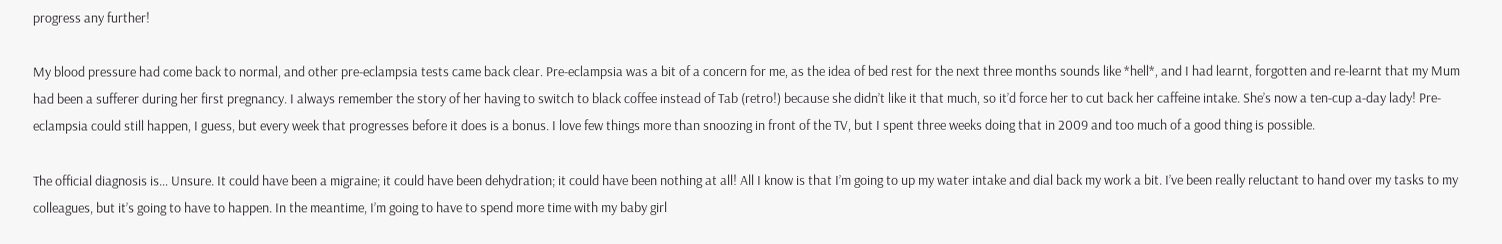progress any further!

My blood pressure had come back to normal, and other pre-eclampsia tests came back clear. Pre-eclampsia was a bit of a concern for me, as the idea of bed rest for the next three months sounds like *hell*, and I had learnt, forgotten and re-learnt that my Mum had been a sufferer during her first pregnancy. I always remember the story of her having to switch to black coffee instead of Tab (retro!) because she didn’t like it that much, so it’d force her to cut back her caffeine intake. She’s now a ten-cup a-day lady! Pre-eclampsia could still happen, I guess, but every week that progresses before it does is a bonus. I love few things more than snoozing in front of the TV, but I spent three weeks doing that in 2009 and too much of a good thing is possible.

The official diagnosis is… Unsure. It could have been a migraine; it could have been dehydration; it could have been nothing at all! All I know is that I’m going to up my water intake and dial back my work a bit. I’ve been really reluctant to hand over my tasks to my colleagues, but it’s going to have to happen. In the meantime, I’m going to have to spend more time with my baby girl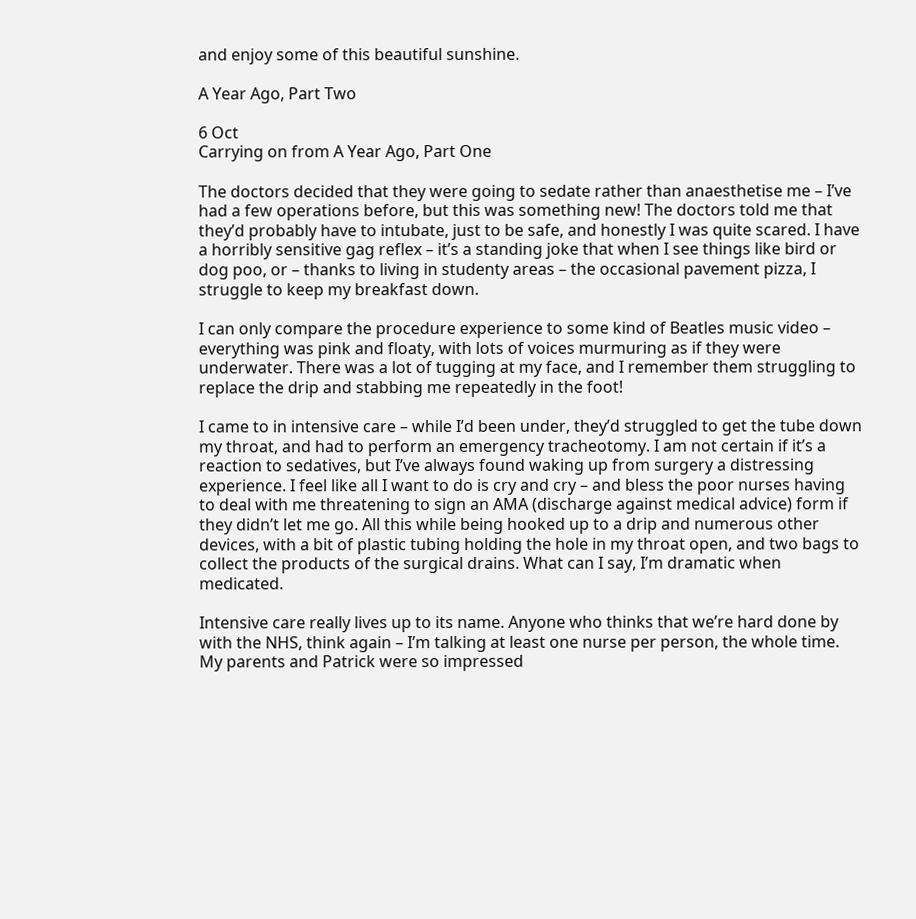and enjoy some of this beautiful sunshine.

A Year Ago, Part Two

6 Oct
Carrying on from A Year Ago, Part One

The doctors decided that they were going to sedate rather than anaesthetise me – I’ve had a few operations before, but this was something new! The doctors told me that they’d probably have to intubate, just to be safe, and honestly I was quite scared. I have a horribly sensitive gag reflex – it’s a standing joke that when I see things like bird or dog poo, or – thanks to living in studenty areas – the occasional pavement pizza, I struggle to keep my breakfast down.

I can only compare the procedure experience to some kind of Beatles music video – everything was pink and floaty, with lots of voices murmuring as if they were underwater. There was a lot of tugging at my face, and I remember them struggling to replace the drip and stabbing me repeatedly in the foot!

I came to in intensive care – while I’d been under, they’d struggled to get the tube down my throat, and had to perform an emergency tracheotomy. I am not certain if it’s a reaction to sedatives, but I’ve always found waking up from surgery a distressing experience. I feel like all I want to do is cry and cry – and bless the poor nurses having to deal with me threatening to sign an AMA (discharge against medical advice) form if they didn’t let me go. All this while being hooked up to a drip and numerous other devices, with a bit of plastic tubing holding the hole in my throat open, and two bags to collect the products of the surgical drains. What can I say, I’m dramatic when medicated.

Intensive care really lives up to its name. Anyone who thinks that we’re hard done by with the NHS, think again – I’m talking at least one nurse per person, the whole time. My parents and Patrick were so impressed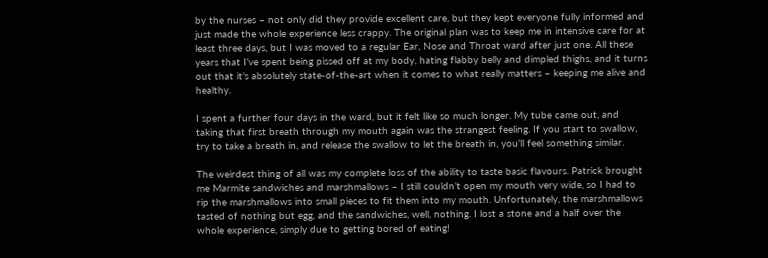by the nurses – not only did they provide excellent care, but they kept everyone fully informed and just made the whole experience less crappy. The original plan was to keep me in intensive care for at least three days, but I was moved to a regular Ear, Nose and Throat ward after just one. All these years that I’ve spent being pissed off at my body, hating flabby belly and dimpled thighs, and it turns out that it’s absolutely state-of-the-art when it comes to what really matters – keeping me alive and healthy.

I spent a further four days in the ward, but it felt like so much longer. My tube came out, and taking that first breath through my mouth again was the strangest feeling. If you start to swallow, try to take a breath in, and release the swallow to let the breath in, you’ll feel something similar.

The weirdest thing of all was my complete loss of the ability to taste basic flavours. Patrick brought me Marmite sandwiches and marshmallows – I still couldn’t open my mouth very wide, so I had to rip the marshmallows into small pieces to fit them into my mouth. Unfortunately, the marshmallows tasted of nothing but egg, and the sandwiches, well, nothing. I lost a stone and a half over the whole experience, simply due to getting bored of eating!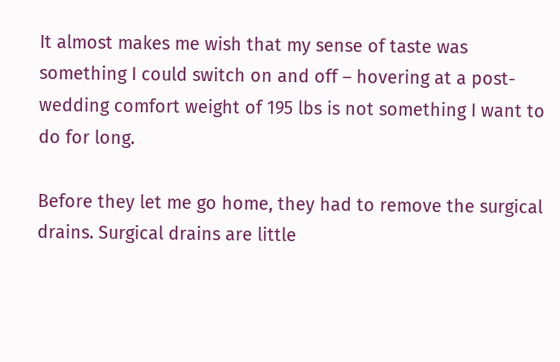It almost makes me wish that my sense of taste was something I could switch on and off – hovering at a post-wedding comfort weight of 195 lbs is not something I want to do for long.

Before they let me go home, they had to remove the surgical drains. Surgical drains are little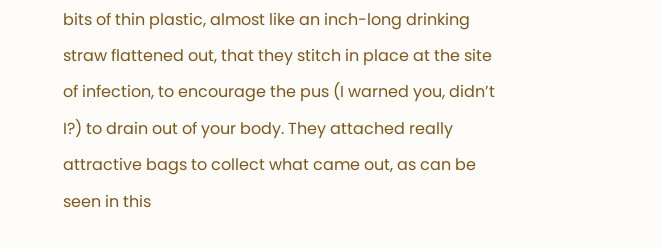bits of thin plastic, almost like an inch-long drinking straw flattened out, that they stitch in place at the site of infection, to encourage the pus (I warned you, didn’t I?) to drain out of your body. They attached really attractive bags to collect what came out, as can be seen in this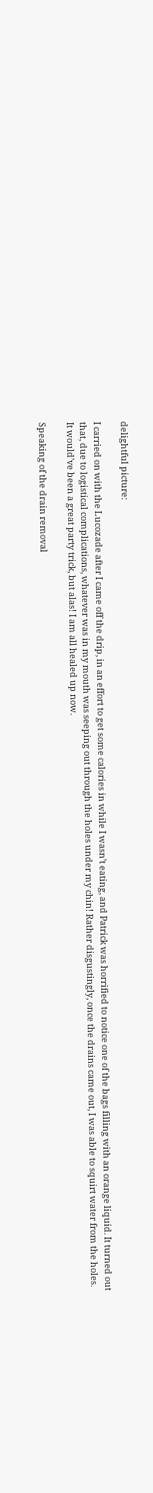delightful picture:

I carried on with the Lucozade after I came off the drip, in an effort to get some calories in while I wasn’t eating, and Patrick was horrified to notice one of the bags filling with an orange liquid. It turned out that, due to logistical complications, whatever was in my mouth was seeping out through the holes under my chin! Rather disgustingly, once the drains came out, I was able to squirt water from the holes. It would’ve been a great party trick, but alas! I am all healed up now.

Speaking of the drain removal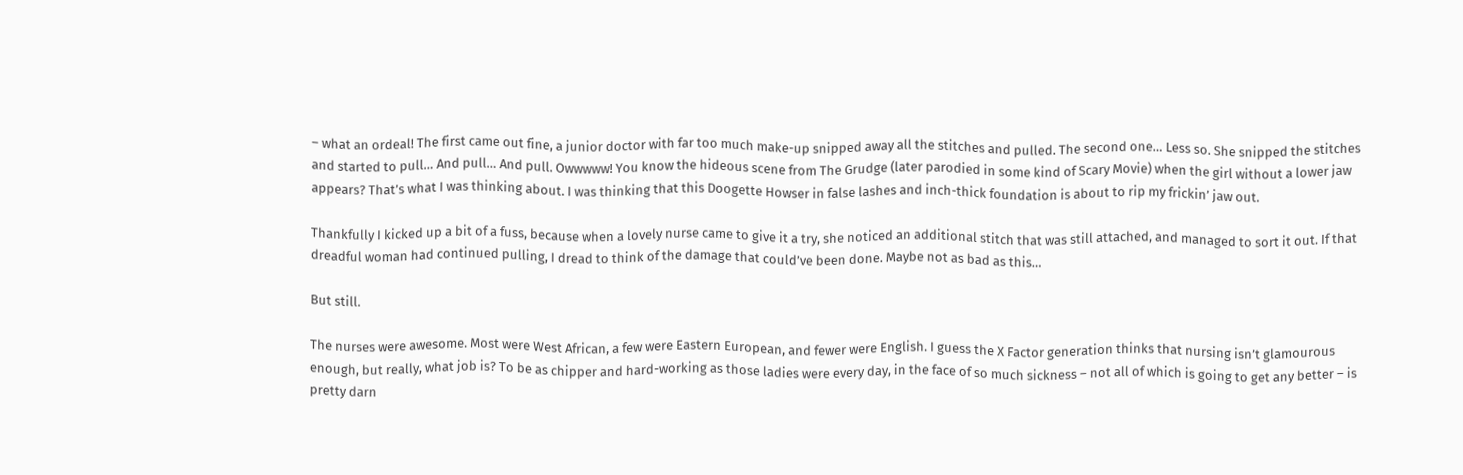– what an ordeal! The first came out fine, a junior doctor with far too much make-up snipped away all the stitches and pulled. The second one… Less so. She snipped the stitches and started to pull… And pull… And pull. Owwwww! You know the hideous scene from The Grudge (later parodied in some kind of Scary Movie) when the girl without a lower jaw appears? That’s what I was thinking about. I was thinking that this Doogette Howser in false lashes and inch-thick foundation is about to rip my frickin’ jaw out.

Thankfully I kicked up a bit of a fuss, because when a lovely nurse came to give it a try, she noticed an additional stitch that was still attached, and managed to sort it out. If that dreadful woman had continued pulling, I dread to think of the damage that could’ve been done. Maybe not as bad as this…

But still.

The nurses were awesome. Most were West African, a few were Eastern European, and fewer were English. I guess the X Factor generation thinks that nursing isn’t glamourous enough, but really, what job is? To be as chipper and hard-working as those ladies were every day, in the face of so much sickness – not all of which is going to get any better – is pretty darn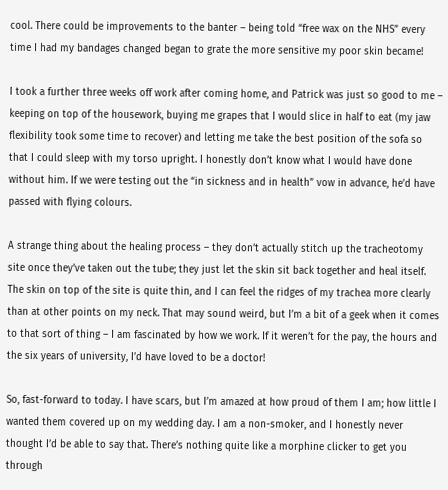cool. There could be improvements to the banter – being told “free wax on the NHS” every time I had my bandages changed began to grate the more sensitive my poor skin became!

I took a further three weeks off work after coming home, and Patrick was just so good to me – keeping on top of the housework, buying me grapes that I would slice in half to eat (my jaw flexibility took some time to recover) and letting me take the best position of the sofa so that I could sleep with my torso upright. I honestly don’t know what I would have done without him. If we were testing out the “in sickness and in health” vow in advance, he’d have passed with flying colours.

A strange thing about the healing process – they don’t actually stitch up the tracheotomy site once they’ve taken out the tube; they just let the skin sit back together and heal itself. The skin on top of the site is quite thin, and I can feel the ridges of my trachea more clearly than at other points on my neck. That may sound weird, but I’m a bit of a geek when it comes to that sort of thing – I am fascinated by how we work. If it weren’t for the pay, the hours and the six years of university, I’d have loved to be a doctor!

So, fast-forward to today. I have scars, but I’m amazed at how proud of them I am; how little I wanted them covered up on my wedding day. I am a non-smoker, and I honestly never thought I’d be able to say that. There’s nothing quite like a morphine clicker to get you through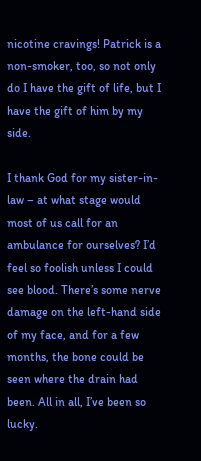nicotine cravings! Patrick is a non-smoker, too, so not only do I have the gift of life, but I have the gift of him by my side.

I thank God for my sister-in-law – at what stage would most of us call for an ambulance for ourselves? I’d feel so foolish unless I could see blood. There’s some nerve damage on the left-hand side of my face, and for a few months, the bone could be seen where the drain had been. All in all, I’ve been so lucky.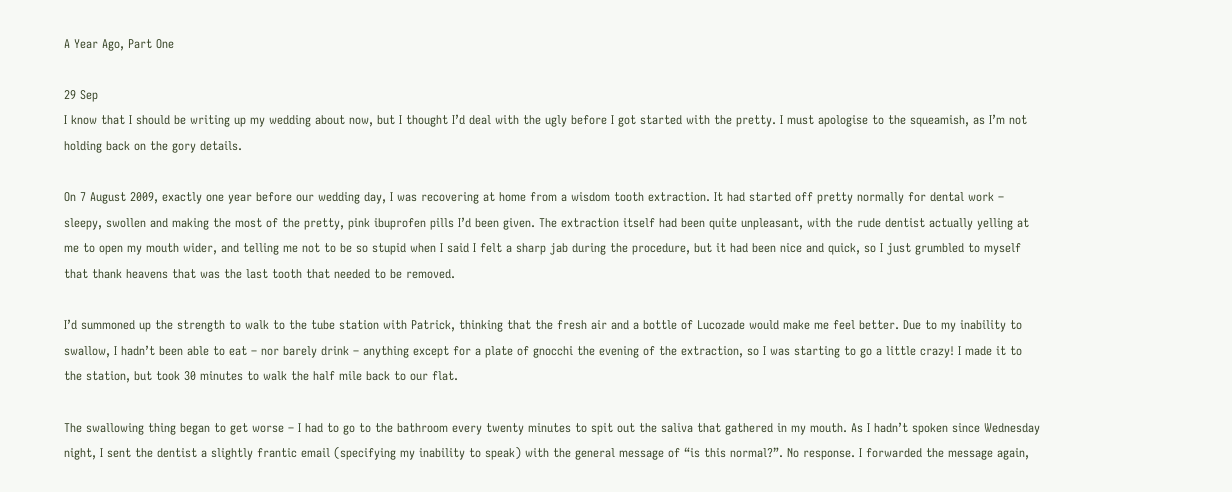A Year Ago, Part One

29 Sep
I know that I should be writing up my wedding about now, but I thought I’d deal with the ugly before I got started with the pretty. I must apologise to the squeamish, as I’m not holding back on the gory details.

On 7 August 2009, exactly one year before our wedding day, I was recovering at home from a wisdom tooth extraction. It had started off pretty normally for dental work – sleepy, swollen and making the most of the pretty, pink ibuprofen pills I’d been given. The extraction itself had been quite unpleasant, with the rude dentist actually yelling at me to open my mouth wider, and telling me not to be so stupid when I said I felt a sharp jab during the procedure, but it had been nice and quick, so I just grumbled to myself that thank heavens that was the last tooth that needed to be removed.

I’d summoned up the strength to walk to the tube station with Patrick, thinking that the fresh air and a bottle of Lucozade would make me feel better. Due to my inability to swallow, I hadn’t been able to eat – nor barely drink – anything except for a plate of gnocchi the evening of the extraction, so I was starting to go a little crazy! I made it to the station, but took 30 minutes to walk the half mile back to our flat.

The swallowing thing began to get worse – I had to go to the bathroom every twenty minutes to spit out the saliva that gathered in my mouth. As I hadn’t spoken since Wednesday night, I sent the dentist a slightly frantic email (specifying my inability to speak) with the general message of “is this normal?”. No response. I forwarded the message again,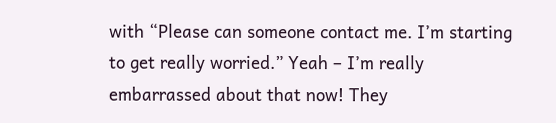with “Please can someone contact me. I’m starting to get really worried.” Yeah – I’m really embarrassed about that now! They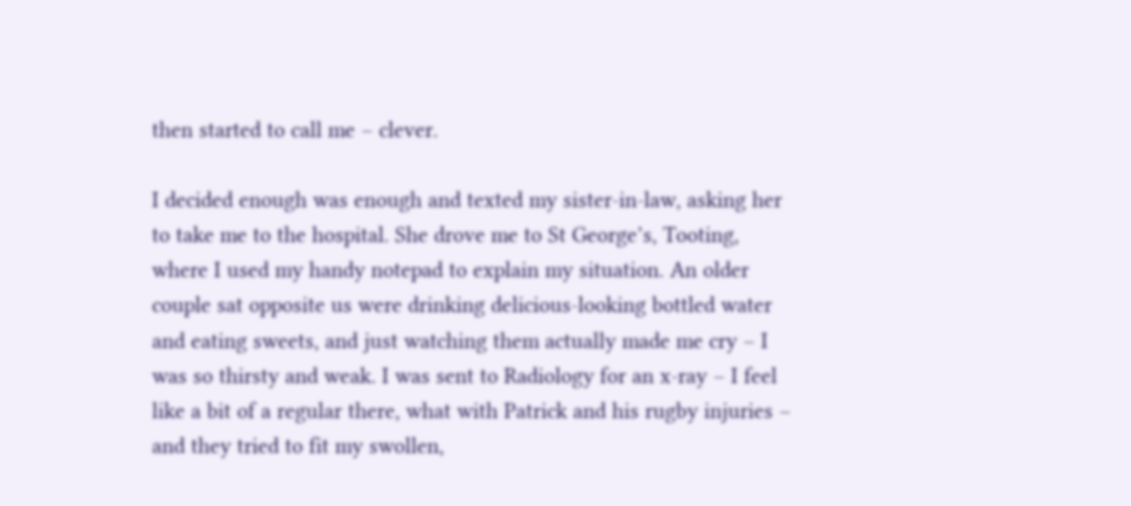then started to call me – clever.

I decided enough was enough and texted my sister-in-law, asking her to take me to the hospital. She drove me to St George’s, Tooting, where I used my handy notepad to explain my situation. An older couple sat opposite us were drinking delicious-looking bottled water and eating sweets, and just watching them actually made me cry – I was so thirsty and weak. I was sent to Radiology for an x-ray – I feel like a bit of a regular there, what with Patrick and his rugby injuries – and they tried to fit my swollen,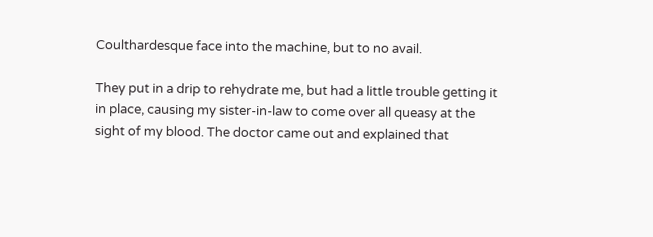Coulthardesque face into the machine, but to no avail.

They put in a drip to rehydrate me, but had a little trouble getting it in place, causing my sister-in-law to come over all queasy at the sight of my blood. The doctor came out and explained that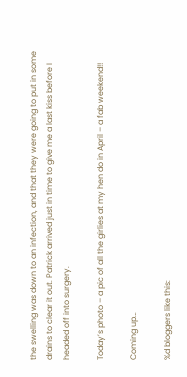the swelling was down to an infection, and that they were going to put in some drains to clear it out. Patrick arrived just in time to give me a last kiss before I headed off into surgery.

Today’s photo – a pic of all the girlies at my hen do in April – a fab weekend!!

Coming up…

%d bloggers like this: